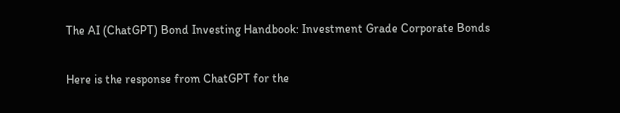The AI (ChatGPT) Bond Investing Handbook: Investment Grade Corporate Bonds

Here is the response from ChatGPT for the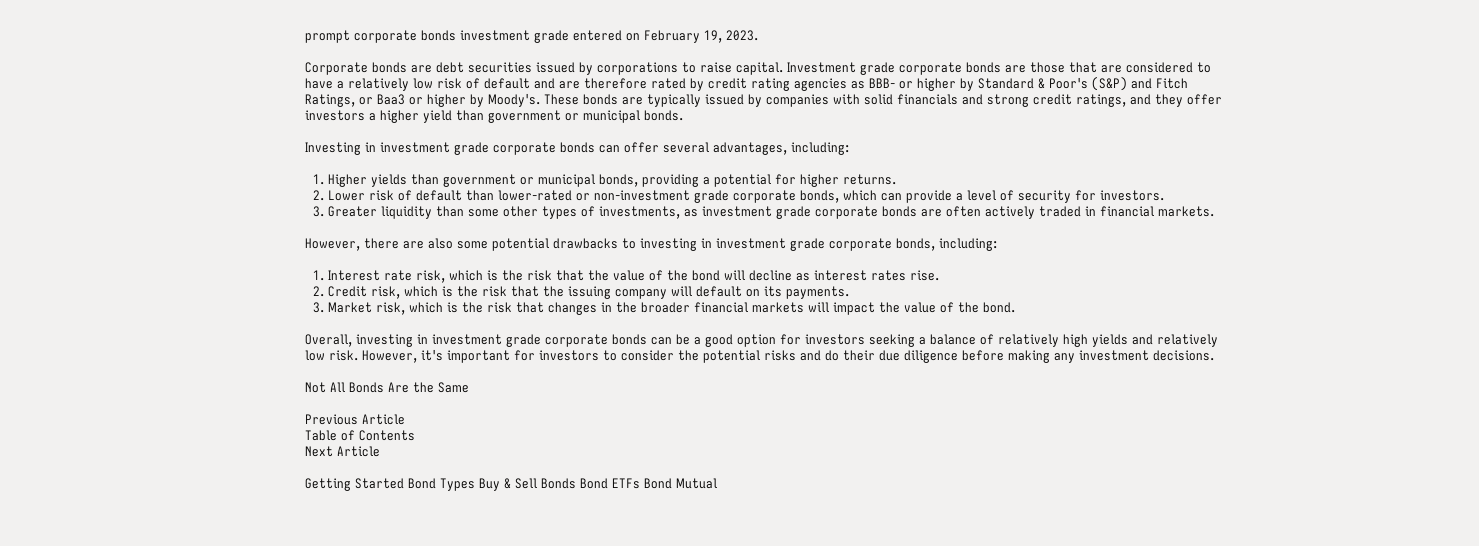prompt corporate bonds investment grade entered on February 19, 2023.

Corporate bonds are debt securities issued by corporations to raise capital. Investment grade corporate bonds are those that are considered to have a relatively low risk of default and are therefore rated by credit rating agencies as BBB- or higher by Standard & Poor's (S&P) and Fitch Ratings, or Baa3 or higher by Moody's. These bonds are typically issued by companies with solid financials and strong credit ratings, and they offer investors a higher yield than government or municipal bonds.

Investing in investment grade corporate bonds can offer several advantages, including:

  1. Higher yields than government or municipal bonds, providing a potential for higher returns.
  2. Lower risk of default than lower-rated or non-investment grade corporate bonds, which can provide a level of security for investors.
  3. Greater liquidity than some other types of investments, as investment grade corporate bonds are often actively traded in financial markets.

However, there are also some potential drawbacks to investing in investment grade corporate bonds, including:

  1. Interest rate risk, which is the risk that the value of the bond will decline as interest rates rise.
  2. Credit risk, which is the risk that the issuing company will default on its payments.
  3. Market risk, which is the risk that changes in the broader financial markets will impact the value of the bond.

Overall, investing in investment grade corporate bonds can be a good option for investors seeking a balance of relatively high yields and relatively low risk. However, it's important for investors to consider the potential risks and do their due diligence before making any investment decisions.

Not All Bonds Are the Same

Previous Article
Table of Contents
Next Article

Getting Started Bond Types Buy & Sell Bonds Bond ETFs Bond Mutual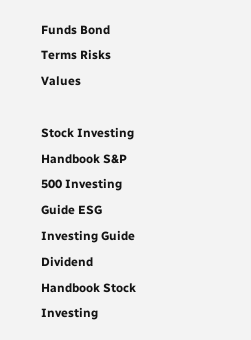Funds Bond Terms Risks Values

Stock Investing Handbook S&P 500 Investing Guide ESG Investing Guide Dividend Handbook Stock Investing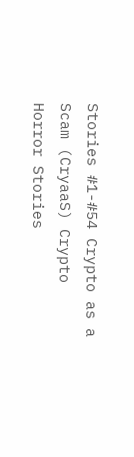Stories #1-#54 Crypto as a Scam (CryaaS) Crypto Horror Stories